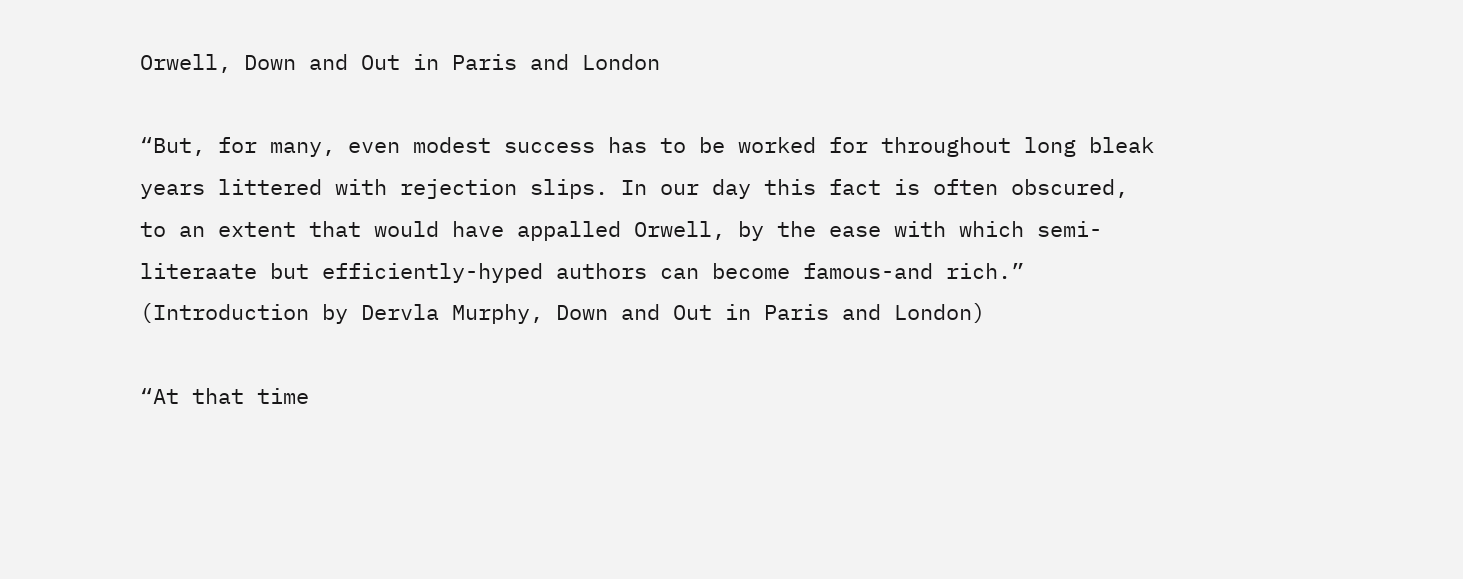Orwell, Down and Out in Paris and London

“But, for many, even modest success has to be worked for throughout long bleak years littered with rejection slips. In our day this fact is often obscured, to an extent that would have appalled Orwell, by the ease with which semi-literaate but efficiently-hyped authors can become famous-and rich.” (Introduction by Dervla Murphy, Down and Out in Paris and London)

“At that time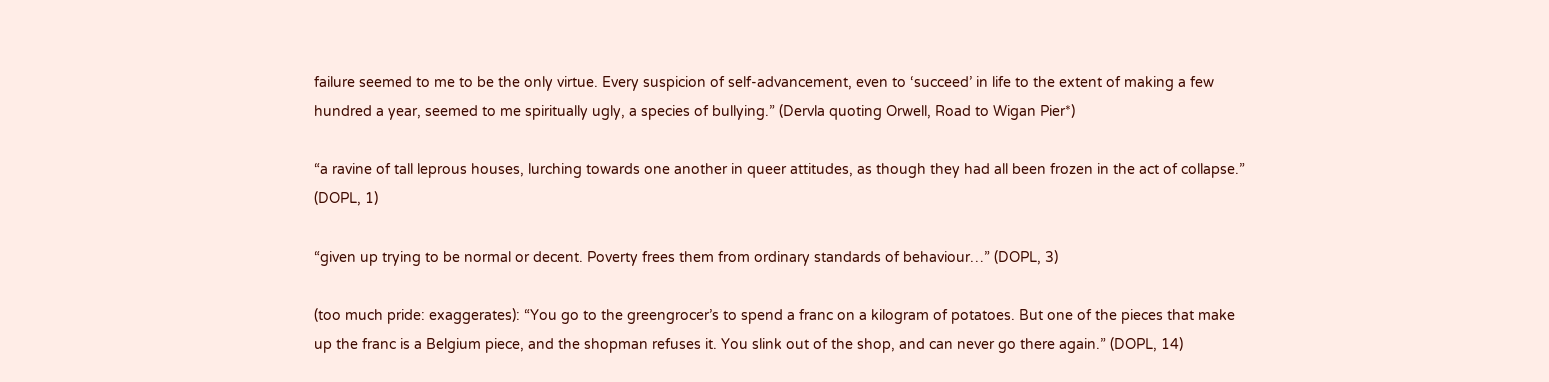failure seemed to me to be the only virtue. Every suspicion of self-advancement, even to ‘succeed’ in life to the extent of making a few hundred a year, seemed to me spiritually ugly, a species of bullying.” (Dervla quoting Orwell, Road to Wigan Pier*)

“a ravine of tall leprous houses, lurching towards one another in queer attitudes, as though they had all been frozen in the act of collapse.” (DOPL, 1)

“given up trying to be normal or decent. Poverty frees them from ordinary standards of behaviour…” (DOPL, 3)

(too much pride: exaggerates): “You go to the greengrocer’s to spend a franc on a kilogram of potatoes. But one of the pieces that make up the franc is a Belgium piece, and the shopman refuses it. You slink out of the shop, and can never go there again.” (DOPL, 14)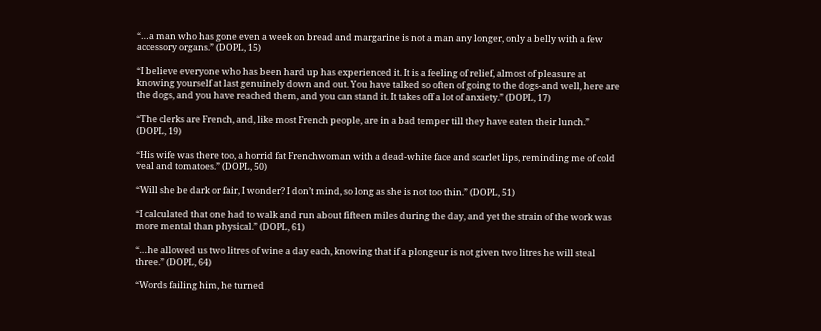“…a man who has gone even a week on bread and margarine is not a man any longer, only a belly with a few accessory organs.” (DOPL, 15)

“I believe everyone who has been hard up has experienced it. It is a feeling of relief, almost of pleasure at knowing yourself at last genuinely down and out. You have talked so often of going to the dogs-and well, here are the dogs, and you have reached them, and you can stand it. It takes off a lot of anxiety.” (DOPL, 17)

“The clerks are French, and, like most French people, are in a bad temper till they have eaten their lunch.” (DOPL, 19)

“His wife was there too, a horrid fat Frenchwoman with a dead-white face and scarlet lips, reminding me of cold veal and tomatoes.” (DOPL, 50)

“Will she be dark or fair, I wonder? I don’t mind, so long as she is not too thin.” (DOPL, 51)

“I calculated that one had to walk and run about fifteen miles during the day, and yet the strain of the work was more mental than physical.” (DOPL, 61)

“…he allowed us two litres of wine a day each, knowing that if a plongeur is not given two litres he will steal three.” (DOPL, 64)

“Words failing him, he turned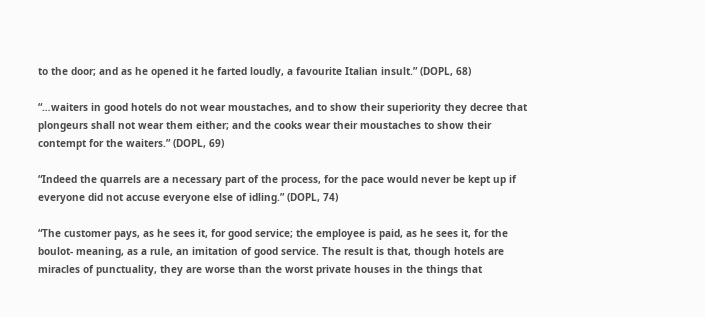to the door; and as he opened it he farted loudly, a favourite Italian insult.” (DOPL, 68)

“…waiters in good hotels do not wear moustaches, and to show their superiority they decree that plongeurs shall not wear them either; and the cooks wear their moustaches to show their contempt for the waiters.” (DOPL, 69)

“Indeed the quarrels are a necessary part of the process, for the pace would never be kept up if everyone did not accuse everyone else of idling.” (DOPL, 74)

“The customer pays, as he sees it, for good service; the employee is paid, as he sees it, for the boulot- meaning, as a rule, an imitation of good service. The result is that, though hotels are miracles of punctuality, they are worse than the worst private houses in the things that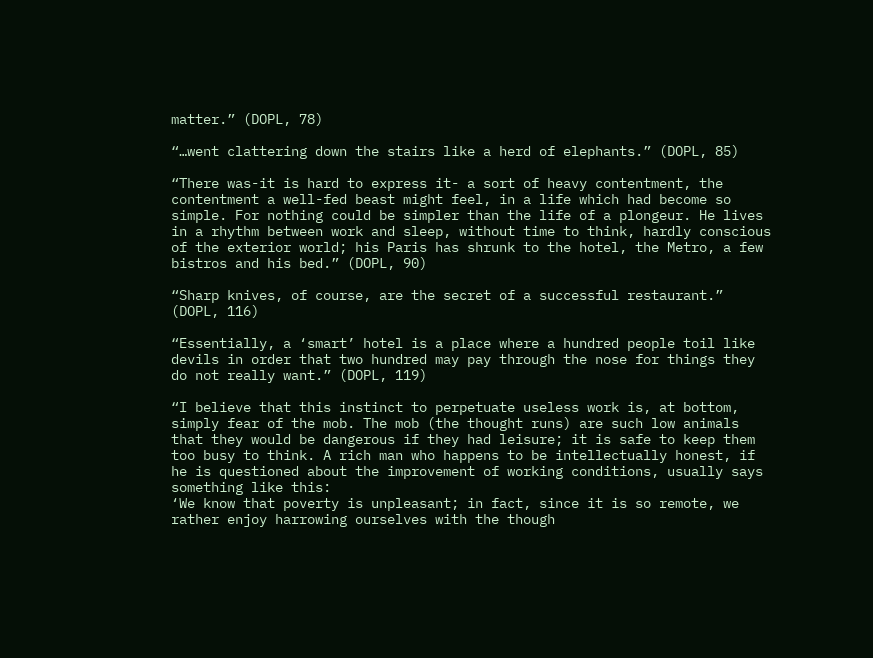matter.” (DOPL, 78)

“…went clattering down the stairs like a herd of elephants.” (DOPL, 85)

“There was-it is hard to express it- a sort of heavy contentment, the contentment a well-fed beast might feel, in a life which had become so simple. For nothing could be simpler than the life of a plongeur. He lives in a rhythm between work and sleep, without time to think, hardly conscious of the exterior world; his Paris has shrunk to the hotel, the Metro, a few bistros and his bed.” (DOPL, 90)

“Sharp knives, of course, are the secret of a successful restaurant.” (DOPL, 116)

“Essentially, a ‘smart’ hotel is a place where a hundred people toil like devils in order that two hundred may pay through the nose for things they do not really want.” (DOPL, 119)

“I believe that this instinct to perpetuate useless work is, at bottom, simply fear of the mob. The mob (the thought runs) are such low animals that they would be dangerous if they had leisure; it is safe to keep them too busy to think. A rich man who happens to be intellectually honest, if he is questioned about the improvement of working conditions, usually says something like this:
‘We know that poverty is unpleasant; in fact, since it is so remote, we rather enjoy harrowing ourselves with the though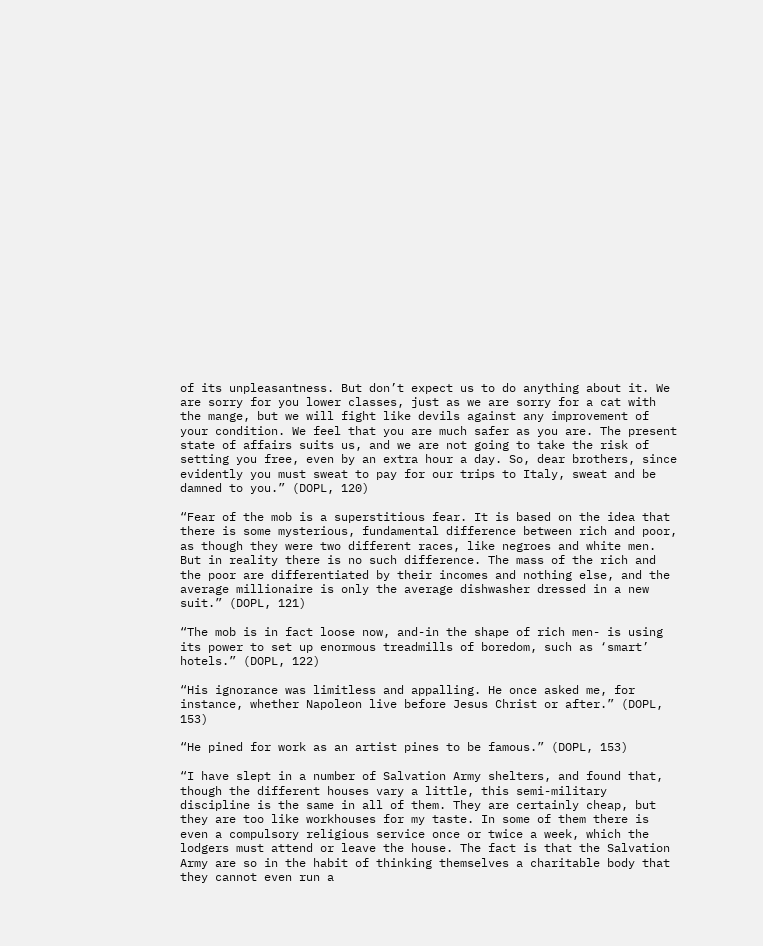of its unpleasantness. But don’t expect us to do anything about it. We are sorry for you lower classes, just as we are sorry for a cat with the mange, but we will fight like devils against any improvement of your condition. We feel that you are much safer as you are. The present state of affairs suits us, and we are not going to take the risk of setting you free, even by an extra hour a day. So, dear brothers, since evidently you must sweat to pay for our trips to Italy, sweat and be damned to you.” (DOPL, 120)

“Fear of the mob is a superstitious fear. It is based on the idea that there is some mysterious, fundamental difference between rich and poor, as though they were two different races, like negroes and white men. But in reality there is no such difference. The mass of the rich and the poor are differentiated by their incomes and nothing else, and the average millionaire is only the average dishwasher dressed in a new suit.” (DOPL, 121)

“The mob is in fact loose now, and-in the shape of rich men- is using its power to set up enormous treadmills of boredom, such as ‘smart’ hotels.” (DOPL, 122)

“His ignorance was limitless and appalling. He once asked me, for instance, whether Napoleon live before Jesus Christ or after.” (DOPL, 153)

“He pined for work as an artist pines to be famous.” (DOPL, 153)

“I have slept in a number of Salvation Army shelters, and found that, though the different houses vary a little, this semi-military discipline is the same in all of them. They are certainly cheap, but they are too like workhouses for my taste. In some of them there is even a compulsory religious service once or twice a week, which the lodgers must attend or leave the house. The fact is that the Salvation Army are so in the habit of thinking themselves a charitable body that they cannot even run a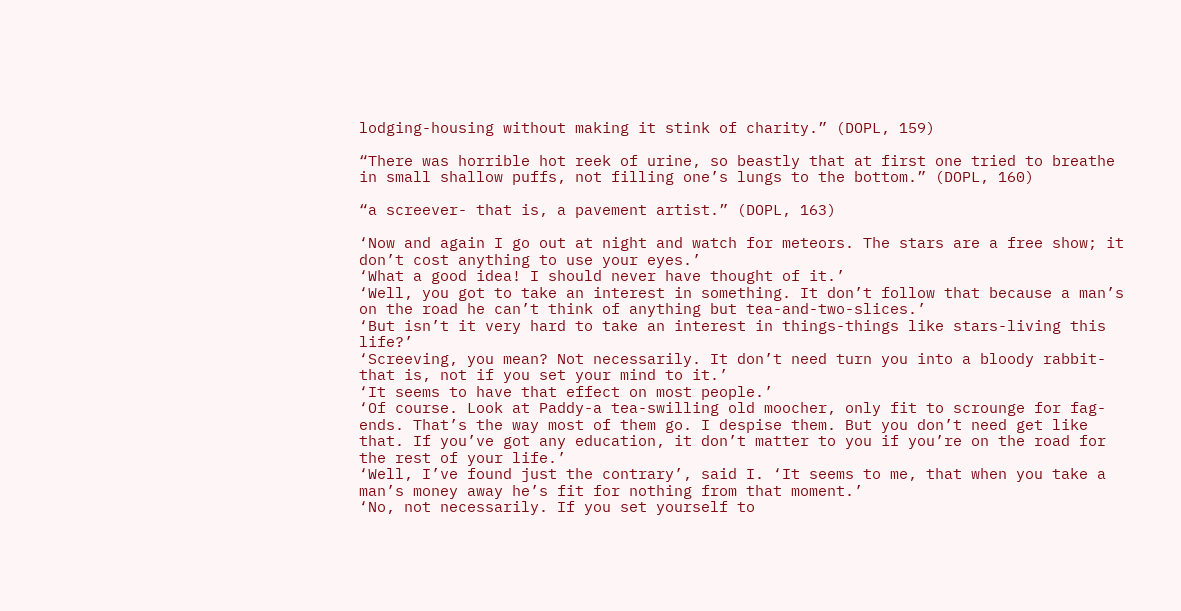lodging-housing without making it stink of charity.” (DOPL, 159)

“There was horrible hot reek of urine, so beastly that at first one tried to breathe in small shallow puffs, not filling one’s lungs to the bottom.” (DOPL, 160)

“a screever- that is, a pavement artist.” (DOPL, 163)

‘Now and again I go out at night and watch for meteors. The stars are a free show; it don’t cost anything to use your eyes.’
‘What a good idea! I should never have thought of it.’
‘Well, you got to take an interest in something. It don’t follow that because a man’s on the road he can’t think of anything but tea-and-two-slices.’
‘But isn’t it very hard to take an interest in things-things like stars-living this life?’
‘Screeving, you mean? Not necessarily. It don’t need turn you into a bloody rabbit-that is, not if you set your mind to it.’
‘It seems to have that effect on most people.’
‘Of course. Look at Paddy-a tea-swilling old moocher, only fit to scrounge for fag-ends. That’s the way most of them go. I despise them. But you don’t need get like that. If you’ve got any education, it don’t matter to you if you’re on the road for the rest of your life.’
‘Well, I’ve found just the contrary’, said I. ‘It seems to me, that when you take a man’s money away he’s fit for nothing from that moment.’
‘No, not necessarily. If you set yourself to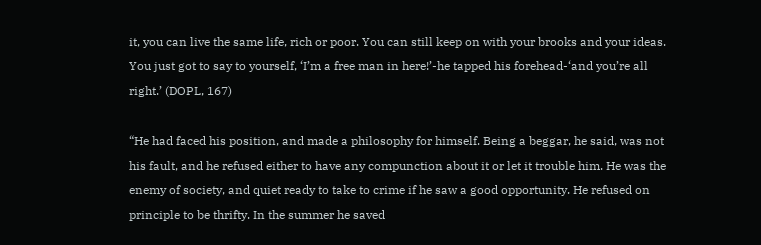it, you can live the same life, rich or poor. You can still keep on with your brooks and your ideas. You just got to say to yourself, ‘I’m a free man in here!’-he tapped his forehead-‘and you’re all right.’ (DOPL, 167)

“He had faced his position, and made a philosophy for himself. Being a beggar, he said, was not his fault, and he refused either to have any compunction about it or let it trouble him. He was the enemy of society, and quiet ready to take to crime if he saw a good opportunity. He refused on principle to be thrifty. In the summer he saved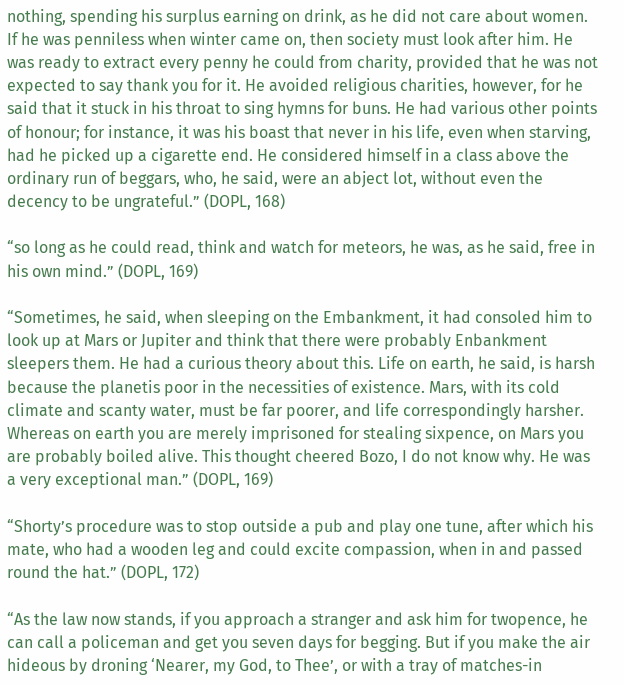nothing, spending his surplus earning on drink, as he did not care about women. If he was penniless when winter came on, then society must look after him. He was ready to extract every penny he could from charity, provided that he was not expected to say thank you for it. He avoided religious charities, however, for he said that it stuck in his throat to sing hymns for buns. He had various other points of honour; for instance, it was his boast that never in his life, even when starving, had he picked up a cigarette end. He considered himself in a class above the ordinary run of beggars, who, he said, were an abject lot, without even the decency to be ungrateful.” (DOPL, 168)

“so long as he could read, think and watch for meteors, he was, as he said, free in his own mind.” (DOPL, 169)

“Sometimes, he said, when sleeping on the Embankment, it had consoled him to look up at Mars or Jupiter and think that there were probably Enbankment sleepers them. He had a curious theory about this. Life on earth, he said, is harsh because the planetis poor in the necessities of existence. Mars, with its cold climate and scanty water, must be far poorer, and life correspondingly harsher. Whereas on earth you are merely imprisoned for stealing sixpence, on Mars you are probably boiled alive. This thought cheered Bozo, I do not know why. He was a very exceptional man.” (DOPL, 169)

“Shorty’s procedure was to stop outside a pub and play one tune, after which his mate, who had a wooden leg and could excite compassion, when in and passed round the hat.” (DOPL, 172)

“As the law now stands, if you approach a stranger and ask him for twopence, he can call a policeman and get you seven days for begging. But if you make the air hideous by droning ‘Nearer, my God, to Thee’, or with a tray of matches-in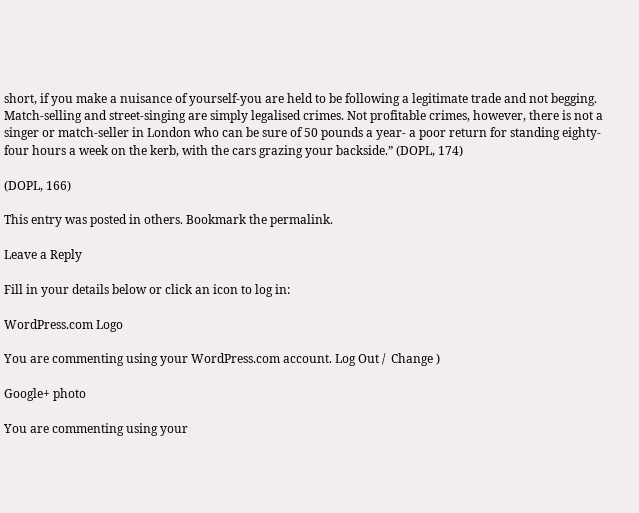short, if you make a nuisance of yourself-you are held to be following a legitimate trade and not begging. Match-selling and street-singing are simply legalised crimes. Not profitable crimes, however, there is not a singer or match-seller in London who can be sure of 50 pounds a year- a poor return for standing eighty-four hours a week on the kerb, with the cars grazing your backside.” (DOPL, 174)

(DOPL, 166)

This entry was posted in others. Bookmark the permalink.

Leave a Reply

Fill in your details below or click an icon to log in:

WordPress.com Logo

You are commenting using your WordPress.com account. Log Out /  Change )

Google+ photo

You are commenting using your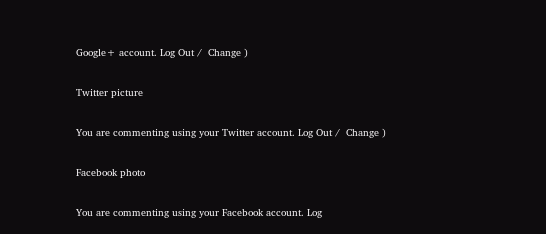Google+ account. Log Out /  Change )

Twitter picture

You are commenting using your Twitter account. Log Out /  Change )

Facebook photo

You are commenting using your Facebook account. Log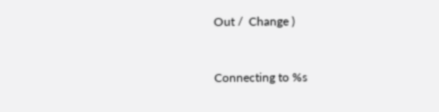Out /  Change )


Connecting to %s